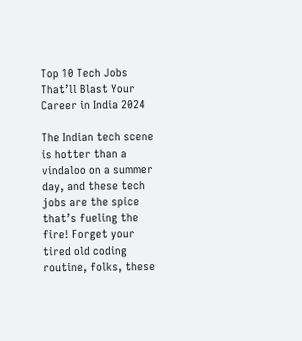Top 10 Tech Jobs That’ll Blast Your Career in India 2024

The Indian tech scene is hotter than a vindaloo on a summer day, and these tech jobs are the spice that’s fueling the fire! Forget your tired old coding routine, folks, these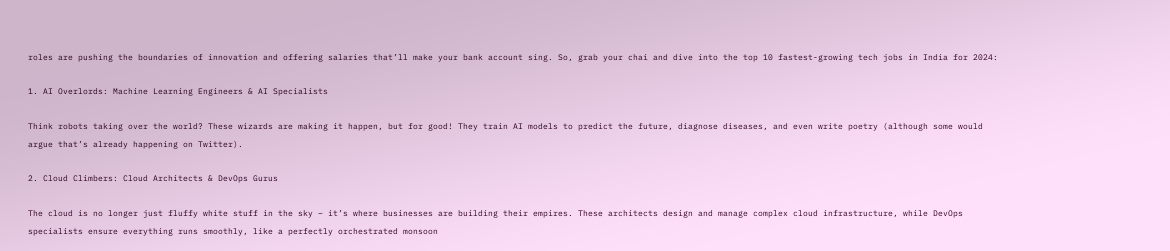roles are pushing the boundaries of innovation and offering salaries that’ll make your bank account sing. So, grab your chai and dive into the top 10 fastest-growing tech jobs in India for 2024:

1. AI Overlords: Machine Learning Engineers & AI Specialists

Think robots taking over the world? These wizards are making it happen, but for good! They train AI models to predict the future, diagnose diseases, and even write poetry (although some would argue that’s already happening on Twitter).

2. Cloud Climbers: Cloud Architects & DevOps Gurus

The cloud is no longer just fluffy white stuff in the sky – it’s where businesses are building their empires. These architects design and manage complex cloud infrastructure, while DevOps specialists ensure everything runs smoothly, like a perfectly orchestrated monsoon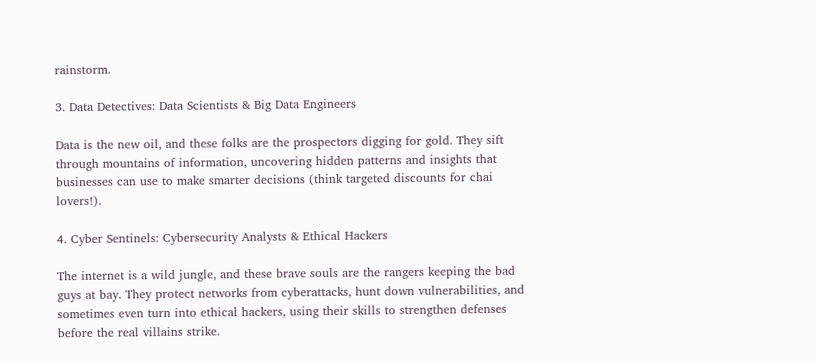rainstorm.

3. Data Detectives: Data Scientists & Big Data Engineers

Data is the new oil, and these folks are the prospectors digging for gold. They sift through mountains of information, uncovering hidden patterns and insights that businesses can use to make smarter decisions (think targeted discounts for chai lovers!).

4. Cyber Sentinels: Cybersecurity Analysts & Ethical Hackers

The internet is a wild jungle, and these brave souls are the rangers keeping the bad guys at bay. They protect networks from cyberattacks, hunt down vulnerabilities, and sometimes even turn into ethical hackers, using their skills to strengthen defenses before the real villains strike.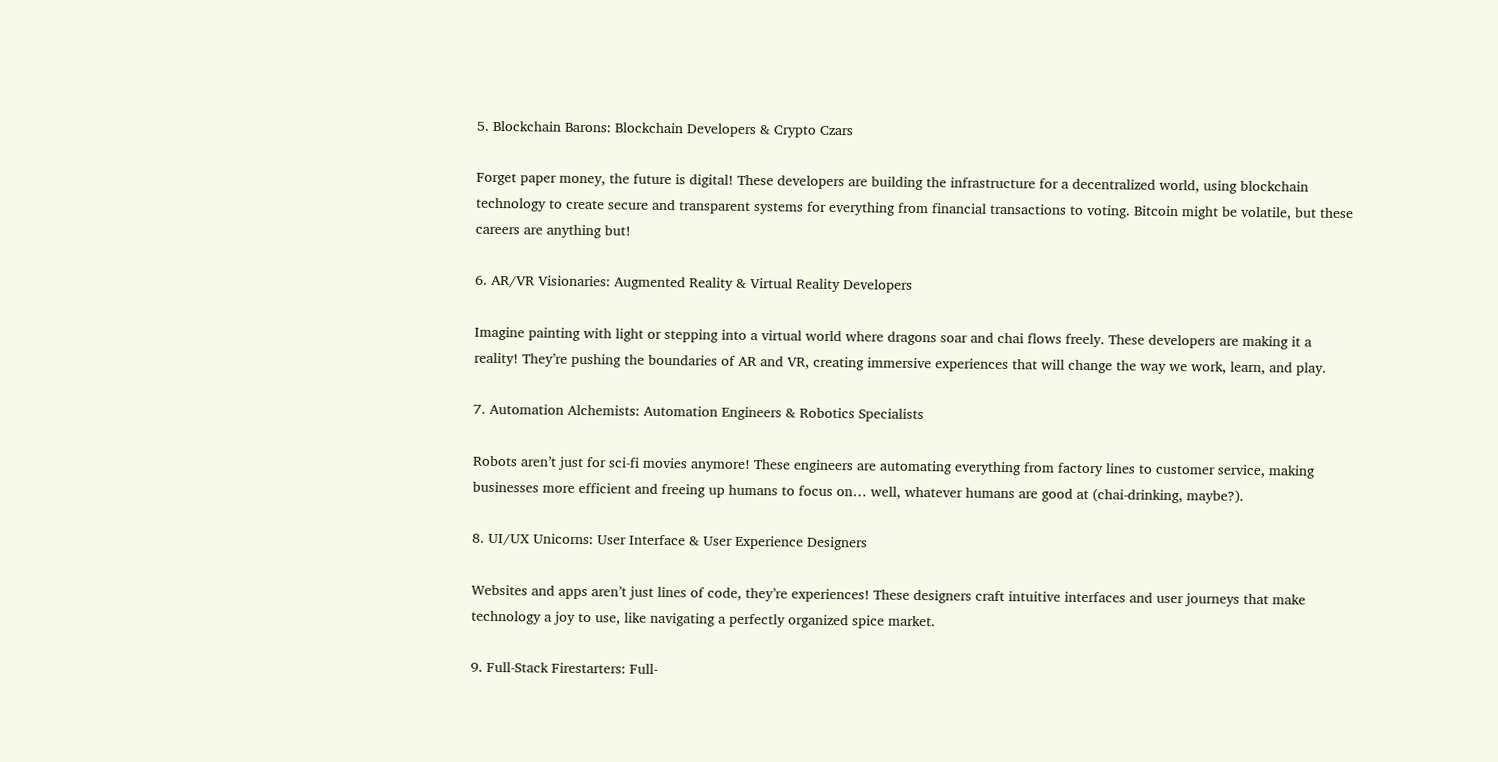5. Blockchain Barons: Blockchain Developers & Crypto Czars

Forget paper money, the future is digital! These developers are building the infrastructure for a decentralized world, using blockchain technology to create secure and transparent systems for everything from financial transactions to voting. Bitcoin might be volatile, but these careers are anything but!

6. AR/VR Visionaries: Augmented Reality & Virtual Reality Developers

Imagine painting with light or stepping into a virtual world where dragons soar and chai flows freely. These developers are making it a reality! They’re pushing the boundaries of AR and VR, creating immersive experiences that will change the way we work, learn, and play.

7. Automation Alchemists: Automation Engineers & Robotics Specialists

Robots aren’t just for sci-fi movies anymore! These engineers are automating everything from factory lines to customer service, making businesses more efficient and freeing up humans to focus on… well, whatever humans are good at (chai-drinking, maybe?).

8. UI/UX Unicorns: User Interface & User Experience Designers

Websites and apps aren’t just lines of code, they’re experiences! These designers craft intuitive interfaces and user journeys that make technology a joy to use, like navigating a perfectly organized spice market.

9. Full-Stack Firestarters: Full-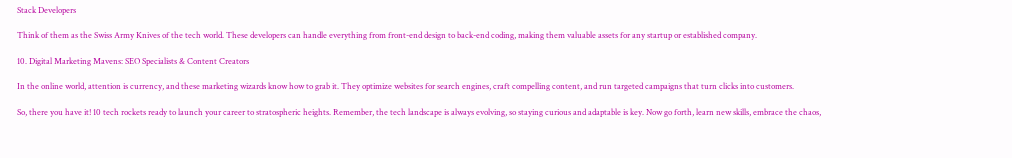Stack Developers

Think of them as the Swiss Army Knives of the tech world. These developers can handle everything from front-end design to back-end coding, making them valuable assets for any startup or established company.

10. Digital Marketing Mavens: SEO Specialists & Content Creators

In the online world, attention is currency, and these marketing wizards know how to grab it. They optimize websites for search engines, craft compelling content, and run targeted campaigns that turn clicks into customers.

So, there you have it! 10 tech rockets ready to launch your career to stratospheric heights. Remember, the tech landscape is always evolving, so staying curious and adaptable is key. Now go forth, learn new skills, embrace the chaos,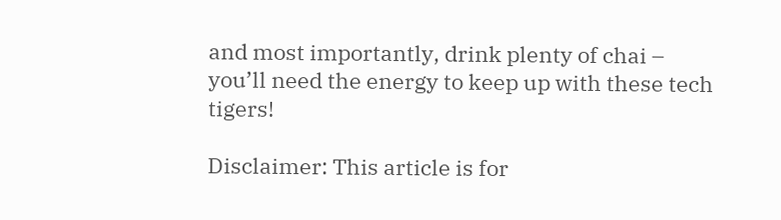and most importantly, drink plenty of chai – you’ll need the energy to keep up with these tech tigers!

Disclaimer: This article is for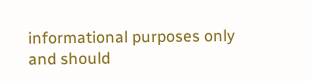informational purposes only and should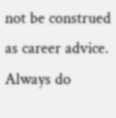not be construed as career advice. Always do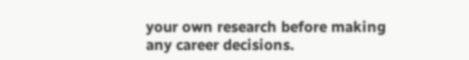your own research before making any career decisions.